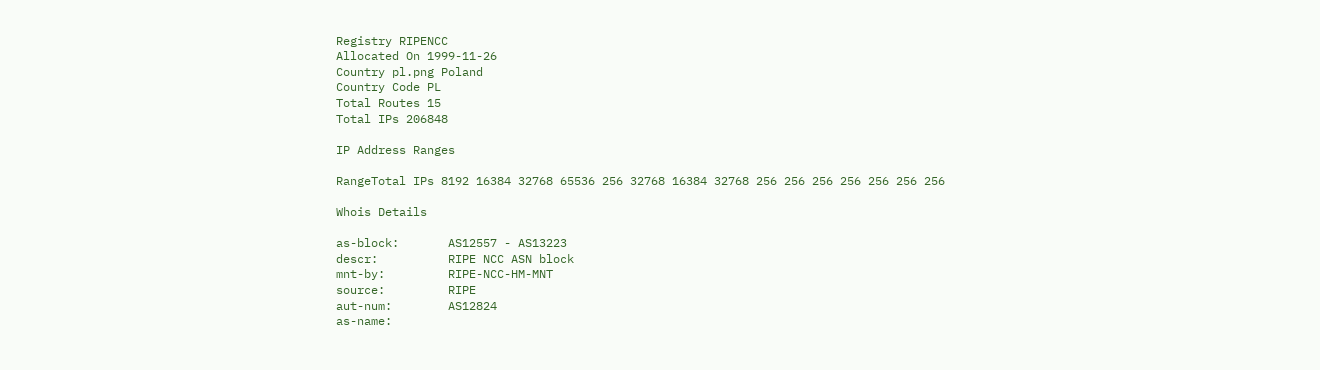Registry RIPENCC
Allocated On 1999-11-26
Country pl.png Poland
Country Code PL
Total Routes 15
Total IPs 206848

IP Address Ranges

RangeTotal IPs 8192 16384 32768 65536 256 32768 16384 32768 256 256 256 256 256 256 256

Whois Details

as-block:       AS12557 - AS13223
descr:          RIPE NCC ASN block
mnt-by:         RIPE-NCC-HM-MNT
source:         RIPE
aut-num:        AS12824
as-name: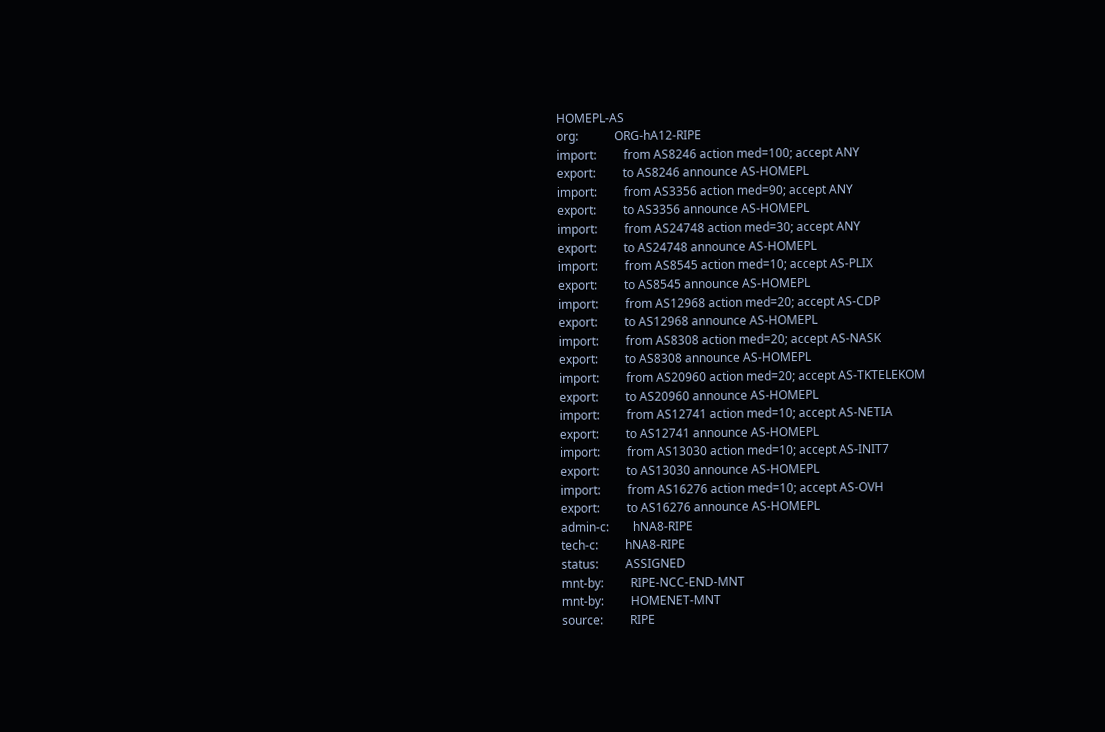HOMEPL-AS
org:            ORG-hA12-RIPE
import:         from AS8246 action med=100; accept ANY
export:         to AS8246 announce AS-HOMEPL
import:         from AS3356 action med=90; accept ANY
export:         to AS3356 announce AS-HOMEPL
import:         from AS24748 action med=30; accept ANY
export:         to AS24748 announce AS-HOMEPL
import:         from AS8545 action med=10; accept AS-PLIX
export:         to AS8545 announce AS-HOMEPL
import:         from AS12968 action med=20; accept AS-CDP
export:         to AS12968 announce AS-HOMEPL
import:         from AS8308 action med=20; accept AS-NASK
export:         to AS8308 announce AS-HOMEPL
import:         from AS20960 action med=20; accept AS-TKTELEKOM
export:         to AS20960 announce AS-HOMEPL
import:         from AS12741 action med=10; accept AS-NETIA
export:         to AS12741 announce AS-HOMEPL
import:         from AS13030 action med=10; accept AS-INIT7
export:         to AS13030 announce AS-HOMEPL
import:         from AS16276 action med=10; accept AS-OVH
export:         to AS16276 announce AS-HOMEPL
admin-c:        hNA8-RIPE
tech-c:         hNA8-RIPE
status:         ASSIGNED
mnt-by:         RIPE-NCC-END-MNT
mnt-by:         HOMENET-MNT
source:         RIPE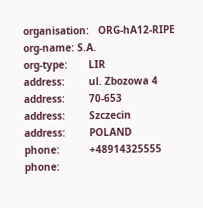organisation:   ORG-hA12-RIPE
org-name: S.A.
org-type:       LIR
address:        ul. Zbozowa 4
address:        70-653
address:        Szczecin
address:        POLAND
phone:          +48914325555
phone: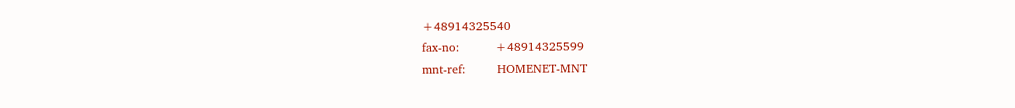+48914325540
fax-no:         +48914325599
mnt-ref:        HOMENET-MNT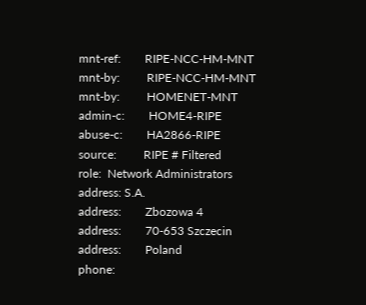mnt-ref:        RIPE-NCC-HM-MNT
mnt-by:         RIPE-NCC-HM-MNT
mnt-by:         HOMENET-MNT
admin-c:        HOME4-RIPE
abuse-c:        HA2866-RIPE
source:         RIPE # Filtered
role:  Network Administrators
address: S.A.
address:        Zbozowa 4
address:        70-653 Szczecin
address:        Poland
phone: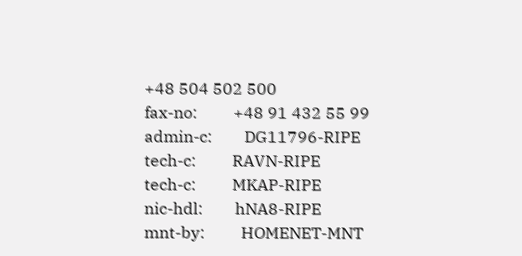+48 504 502 500
fax-no:         +48 91 432 55 99
admin-c:        DG11796-RIPE
tech-c:         RAVN-RIPE
tech-c:         MKAP-RIPE
nic-hdl:        hNA8-RIPE
mnt-by:         HOMENET-MNT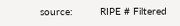source:         RIPE # Filtered